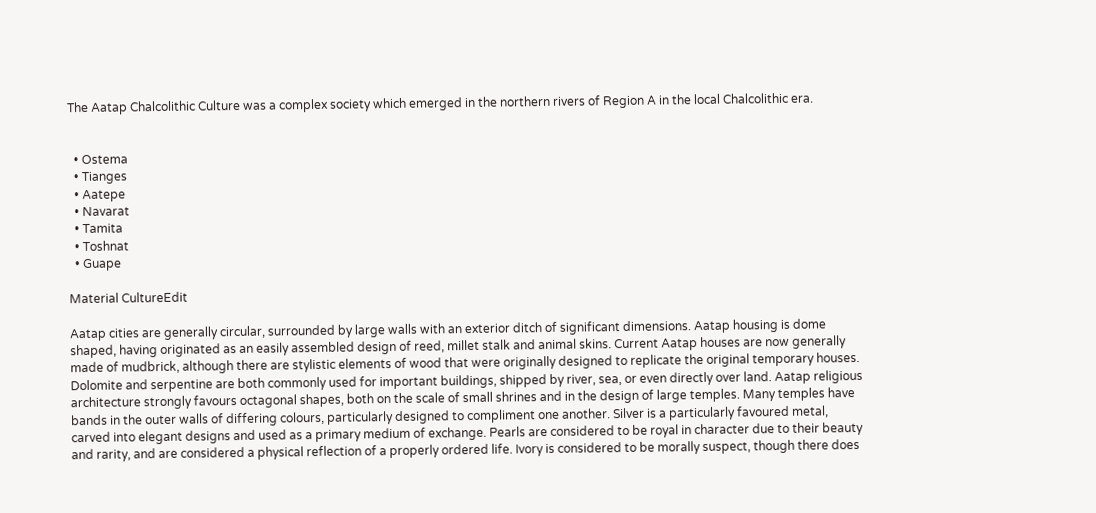The Aatap Chalcolithic Culture was a complex society which emerged in the northern rivers of Region A in the local Chalcolithic era.


  • Ostema
  • Tianges
  • Aatepe
  • Navarat
  • Tamita
  • Toshnat
  • Guape

Material CultureEdit

Aatap cities are generally circular, surrounded by large walls with an exterior ditch of significant dimensions. Aatap housing is dome shaped, having originated as an easily assembled design of reed, millet stalk and animal skins. Current Aatap houses are now generally made of mudbrick, although there are stylistic elements of wood that were originally designed to replicate the original temporary houses. Dolomite and serpentine are both commonly used for important buildings, shipped by river, sea, or even directly over land. Aatap religious architecture strongly favours octagonal shapes, both on the scale of small shrines and in the design of large temples. Many temples have bands in the outer walls of differing colours, particularly designed to compliment one another. Silver is a particularly favoured metal, carved into elegant designs and used as a primary medium of exchange. Pearls are considered to be royal in character due to their beauty and rarity, and are considered a physical reflection of a properly ordered life. Ivory is considered to be morally suspect, though there does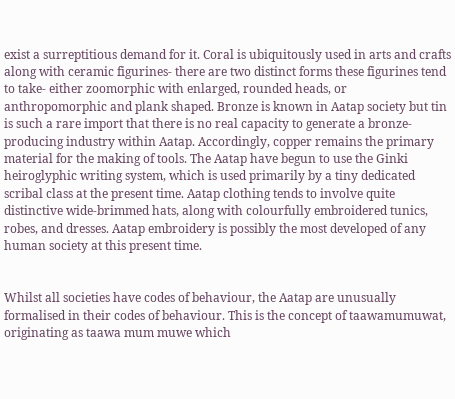exist a surreptitious demand for it. Coral is ubiquitously used in arts and crafts along with ceramic figurines- there are two distinct forms these figurines tend to take- either zoomorphic with enlarged, rounded heads, or anthropomorphic and plank shaped. Bronze is known in Aatap society but tin is such a rare import that there is no real capacity to generate a bronze-producing industry within Aatap. Accordingly, copper remains the primary material for the making of tools. The Aatap have begun to use the Ginki heiroglyphic writing system, which is used primarily by a tiny dedicated scribal class at the present time. Aatap clothing tends to involve quite distinctive wide-brimmed hats, along with colourfully embroidered tunics, robes, and dresses. Aatap embroidery is possibly the most developed of any human society at this present time.


Whilst all societies have codes of behaviour, the Aatap are unusually formalised in their codes of behaviour. This is the concept of taawamumuwat, originating as taawa mum muwe which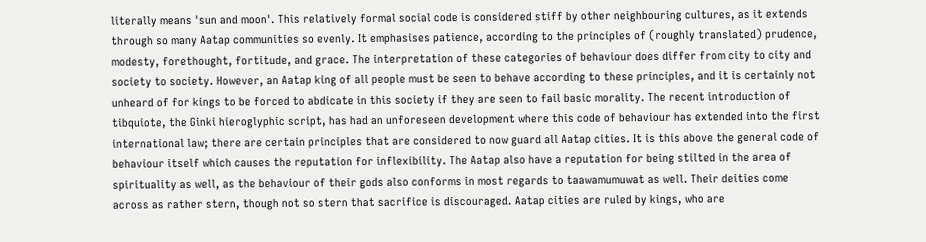literally means 'sun and moon'. This relatively formal social code is considered stiff by other neighbouring cultures, as it extends through so many Aatap communities so evenly. It emphasises patience, according to the principles of (roughly translated) prudence, modesty, forethought, fortitude, and grace. The interpretation of these categories of behaviour does differ from city to city and society to society. However, an Aatap king of all people must be seen to behave according to these principles, and it is certainly not unheard of for kings to be forced to abdicate in this society if they are seen to fail basic morality. The recent introduction of tibquiote, the Ginki hieroglyphic script, has had an unforeseen development where this code of behaviour has extended into the first international law; there are certain principles that are considered to now guard all Aatap cities. It is this above the general code of behaviour itself which causes the reputation for inflexibility. The Aatap also have a reputation for being stilted in the area of spirituality as well, as the behaviour of their gods also conforms in most regards to taawamumuwat as well. Their deities come across as rather stern, though not so stern that sacrifice is discouraged. Aatap cities are ruled by kings, who are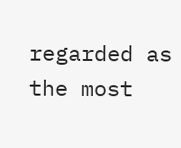regarded as the most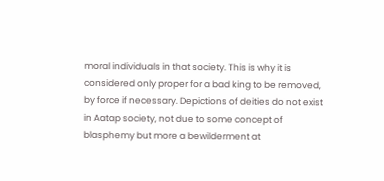moral individuals in that society. This is why it is considered only proper for a bad king to be removed, by force if necessary. Depictions of deities do not exist in Aatap society, not due to some concept of blasphemy but more a bewilderment at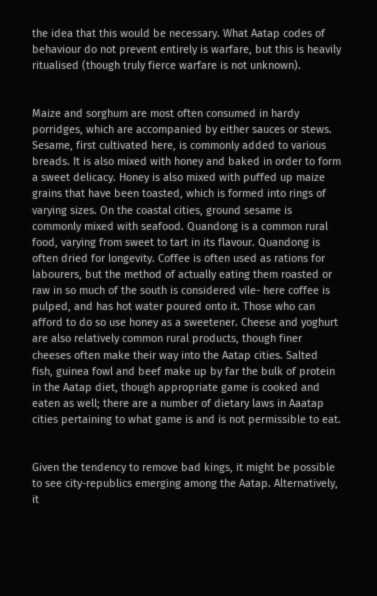the idea that this would be necessary. What Aatap codes of behaviour do not prevent entirely is warfare, but this is heavily ritualised (though truly fierce warfare is not unknown).


Maize and sorghum are most often consumed in hardy porridges, which are accompanied by either sauces or stews. Sesame, first cultivated here, is commonly added to various breads. It is also mixed with honey and baked in order to form a sweet delicacy. Honey is also mixed with puffed up maize grains that have been toasted, which is formed into rings of varying sizes. On the coastal cities, ground sesame is commonly mixed with seafood. Quandong is a common rural food, varying from sweet to tart in its flavour. Quandong is often dried for longevity. Coffee is often used as rations for labourers, but the method of actually eating them roasted or raw in so much of the south is considered vile- here coffee is pulped, and has hot water poured onto it. Those who can afford to do so use honey as a sweetener. Cheese and yoghurt are also relatively common rural products, though finer cheeses often make their way into the Aatap cities. Salted fish, guinea fowl and beef make up by far the bulk of protein in the Aatap diet, though appropriate game is cooked and eaten as well; there are a number of dietary laws in Aaatap cities pertaining to what game is and is not permissible to eat.


Given the tendency to remove bad kings, it might be possible to see city-republics emerging among the Aatap. Alternatively, it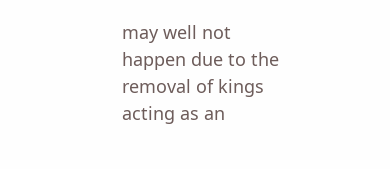may well not happen due to the removal of kings acting as an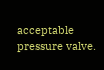acceptable pressure valve.